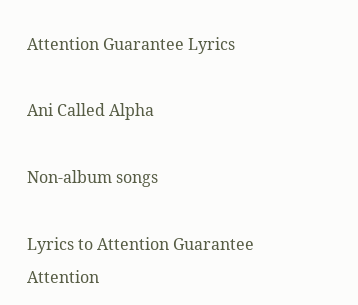Attention Guarantee Lyrics

Ani Called Alpha

Non-album songs

Lyrics to Attention Guarantee
Attention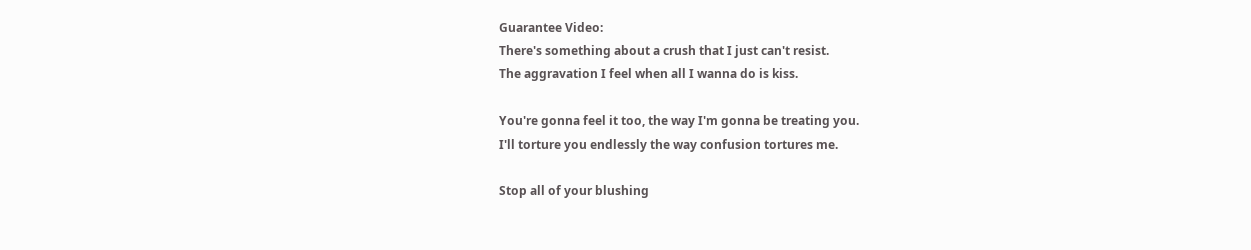Guarantee Video:
There's something about a crush that I just can't resist.
The aggravation I feel when all I wanna do is kiss.

You're gonna feel it too, the way I'm gonna be treating you.
I'll torture you endlessly the way confusion tortures me.

Stop all of your blushing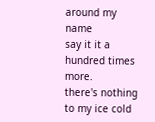around my name
say it it a hundred times more.
there's nothing to my ice cold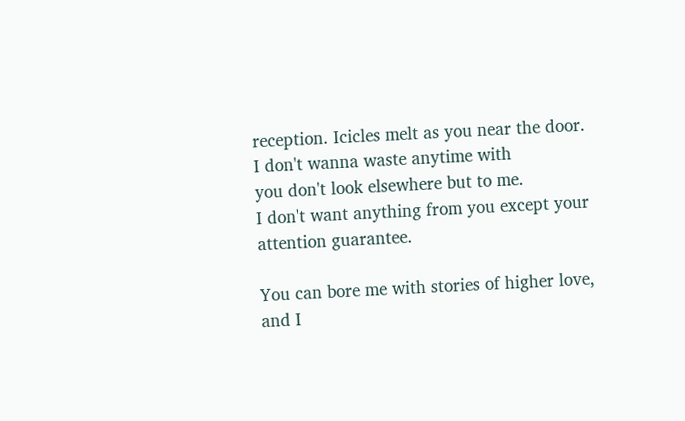reception. Icicles melt as you near the door.
I don't wanna waste anytime with
you don't look elsewhere but to me.
I don't want anything from you except your attention guarantee.

You can bore me with stories of higher love,
and I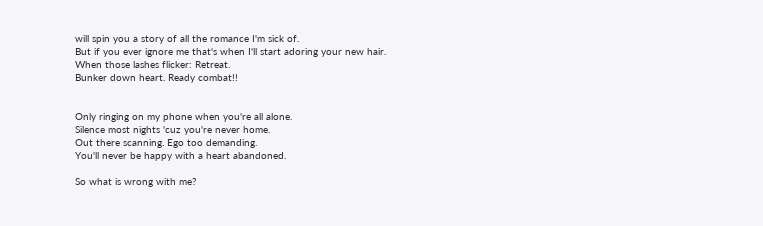will spin you a story of all the romance I'm sick of.
But if you ever ignore me that's when I'll start adoring your new hair.
When those lashes flicker: Retreat.
Bunker down heart. Ready combat!!


Only ringing on my phone when you're all alone.
Silence most nights 'cuz you're never home.
Out there scanning. Ego too demanding.
You'll never be happy with a heart abandoned.

So what is wrong with me?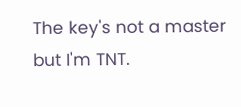The key's not a master but I'm TNT.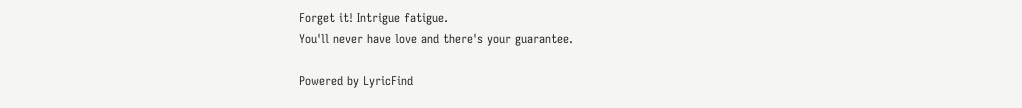Forget it! Intrigue fatigue.
You'll never have love and there's your guarantee.

Powered by LyricFind